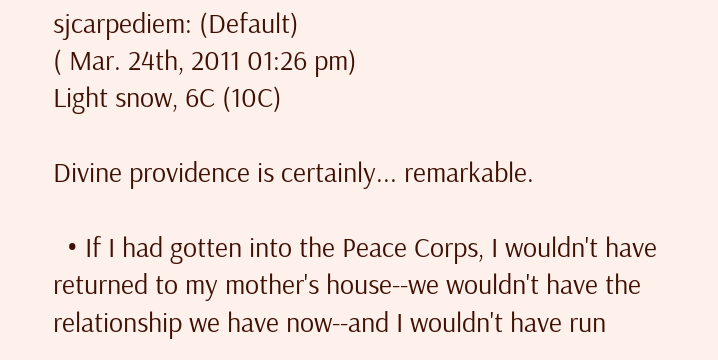sjcarpediem: (Default)
( Mar. 24th, 2011 01:26 pm)
Light snow, 6C (10C)

Divine providence is certainly... remarkable.

  • If I had gotten into the Peace Corps, I wouldn't have returned to my mother's house--we wouldn't have the relationship we have now--and I wouldn't have run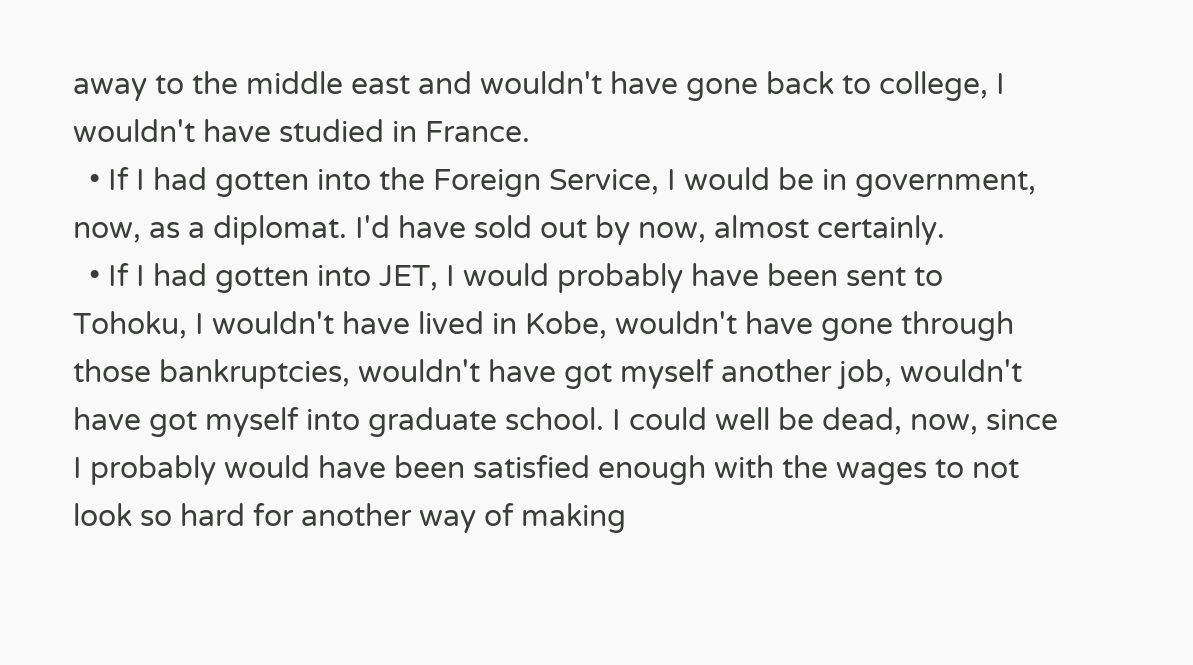away to the middle east and wouldn't have gone back to college, I wouldn't have studied in France.
  • If I had gotten into the Foreign Service, I would be in government, now, as a diplomat. I'd have sold out by now, almost certainly.
  • If I had gotten into JET, I would probably have been sent to Tohoku, I wouldn't have lived in Kobe, wouldn't have gone through those bankruptcies, wouldn't have got myself another job, wouldn't have got myself into graduate school. I could well be dead, now, since I probably would have been satisfied enough with the wages to not look so hard for another way of making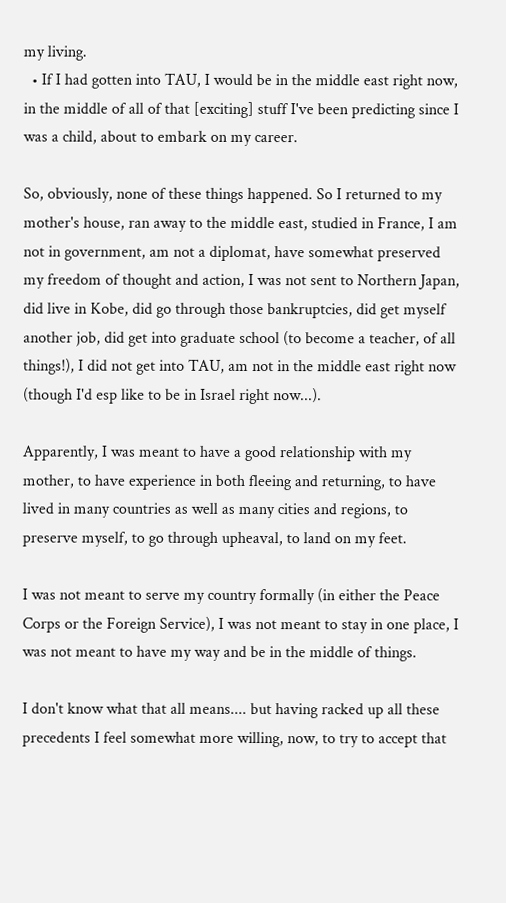my living.
  • If I had gotten into TAU, I would be in the middle east right now, in the middle of all of that [exciting] stuff I've been predicting since I was a child, about to embark on my career.

So, obviously, none of these things happened. So I returned to my mother's house, ran away to the middle east, studied in France, I am not in government, am not a diplomat, have somewhat preserved my freedom of thought and action, I was not sent to Northern Japan, did live in Kobe, did go through those bankruptcies, did get myself another job, did get into graduate school (to become a teacher, of all things!), I did not get into TAU, am not in the middle east right now (though I'd esp like to be in Israel right now...).

Apparently, I was meant to have a good relationship with my mother, to have experience in both fleeing and returning, to have lived in many countries as well as many cities and regions, to preserve myself, to go through upheaval, to land on my feet.

I was not meant to serve my country formally (in either the Peace Corps or the Foreign Service), I was not meant to stay in one place, I was not meant to have my way and be in the middle of things.

I don't know what that all means.... but having racked up all these precedents I feel somewhat more willing, now, to try to accept that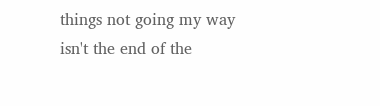things not going my way isn't the end of the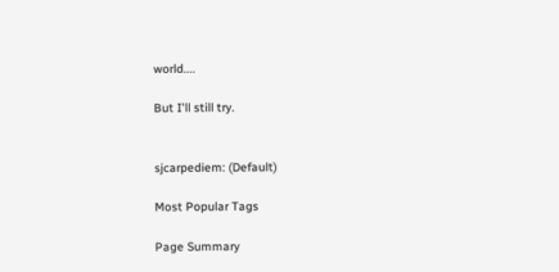world....

But I'll still try.


sjcarpediem: (Default)

Most Popular Tags

Page Summary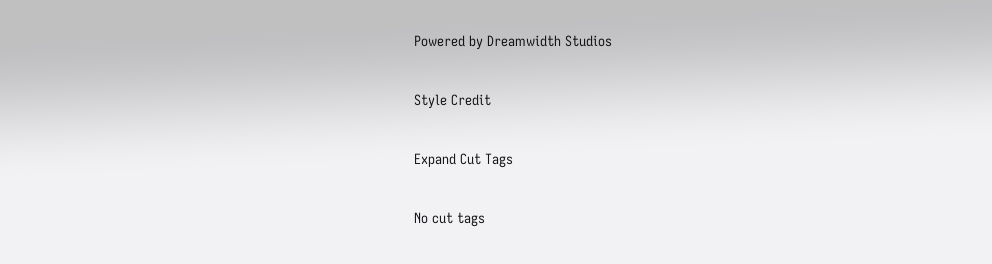Powered by Dreamwidth Studios

Style Credit

Expand Cut Tags

No cut tags